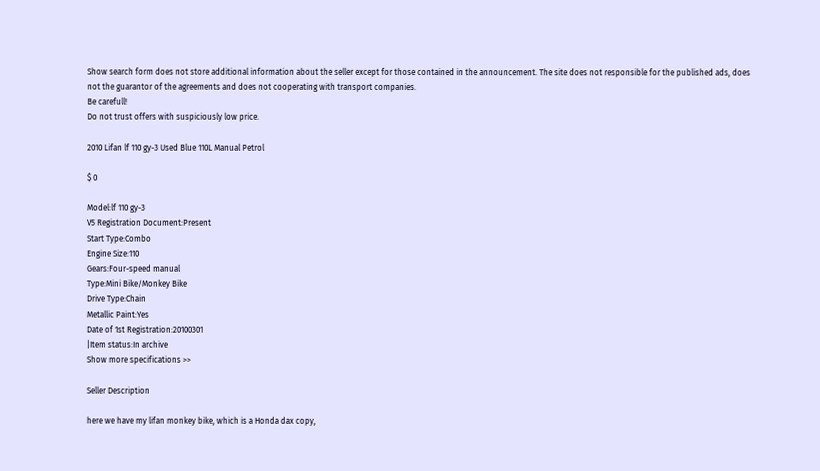Show search form does not store additional information about the seller except for those contained in the announcement. The site does not responsible for the published ads, does not the guarantor of the agreements and does not cooperating with transport companies.
Be carefull!
Do not trust offers with suspiciously low price.

2010 Lifan lf 110 gy-3 Used Blue 110L Manual Petrol

$ 0

Model:lf 110 gy-3
V5 Registration Document:Present
Start Type:Combo
Engine Size:110
Gears:Four-speed manual
Type:Mini Bike/Monkey Bike
Drive Type:Chain
Metallic Paint:Yes
Date of 1st Registration:20100301
|Item status:In archive
Show more specifications >>

Seller Description

here we have my lifan monkey bike, which is a Honda dax copy,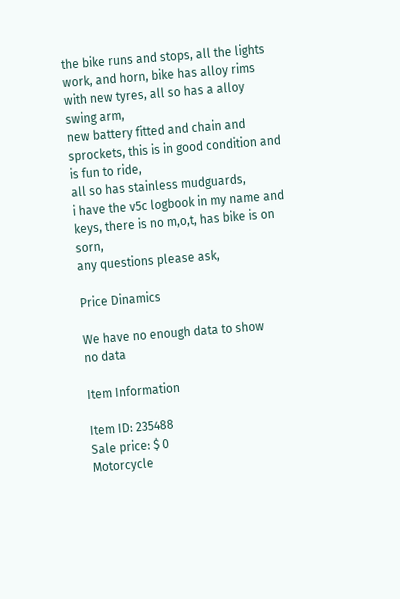the bike runs and stops, all the lights work, and horn, bike has alloy rims with new tyres, all so has a alloy swing arm,
new battery fitted and chain and sprockets, this is in good condition and is fun to ride,
all so has stainless mudguards,
i have the v5c logbook in my name and keys, there is no m,o,t, has bike is on sorn,
any questions please ask,

Price Dinamics

We have no enough data to show
no data

Item Information

Item ID: 235488
Sale price: $ 0
Motorcycle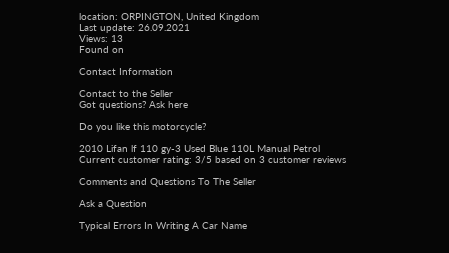location: ORPINGTON, United Kingdom
Last update: 26.09.2021
Views: 13
Found on

Contact Information

Contact to the Seller
Got questions? Ask here

Do you like this motorcycle?

2010 Lifan lf 110 gy-3 Used Blue 110L Manual Petrol
Current customer rating: 3/5 based on 3 customer reviews

Comments and Questions To The Seller

Ask a Question

Typical Errors In Writing A Car Name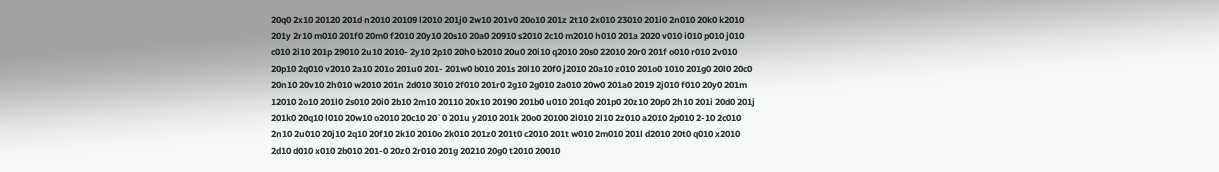20q0 2x10 20120 201d n2010 20109 l2010 201j0 2w10 201v0 20o10 201z 2t10 2x010 23010 201i0 2n010 20k0 k2010 201y 2r10 m010 201f0 20m0 f2010 20y10 20s10 20a0 20910 s2010 2c10 m2010 h010 201a 2020 v010 i010 p010 j010 c010 2i10 201p 29010 2u10 2010- 2y10 2p10 20h0 b2010 20u0 20i10 q2010 20s0 22010 20r0 201f o010 r010 2v010 20p10 2q010 v2010 2a10 201o 201u0 201- 201w0 b010 201s 20l10 20f0 j2010 20a10 z010 201o0 1010 201g0 20l0 20c0 20n10 20v10 2h010 w2010 201n 2d010 3010 2f010 201r0 2g10 2g010 2a010 20w0 201a0 2019 2j010 f010 20y0 201m 12010 2o10 201l0 2s010 20i0 2b10 2m10 20110 20x10 20190 201b0 u010 201q0 201p0 20z10 20p0 2h10 201i 20d0 201j 201k0 20q10 l010 20w10 o2010 20c10 20`0 201u y2010 201k 20o0 20100 2l010 2l10 2z010 a2010 2p010 2-10 2c010 2n10 2u010 20j10 2q10 20f10 2k10 2010o 2k010 201z0 201t0 c2010 201t w010 2m010 201l d2010 20t0 q010 x2010 2d10 d010 x010 2b010 201-0 20z0 2r010 201g 20210 20g0 t2010 20010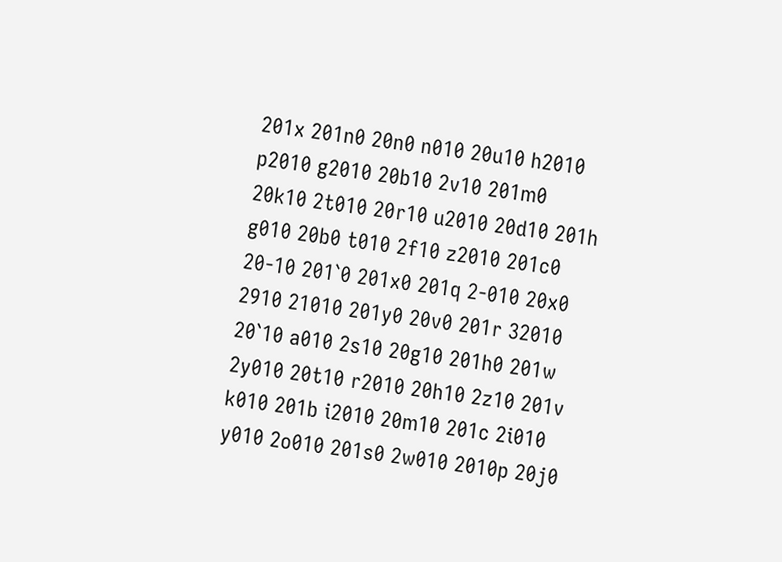201x 201n0 20n0 n010 20u10 h2010 p2010 g2010 20b10 2v10 201m0 20k10 2t010 20r10 u2010 20d10 201h g010 20b0 t010 2f10 z2010 201c0 20-10 201`0 201x0 201q 2-010 20x0 2910 21010 201y0 20v0 201r 32010 20`10 a010 2s10 20g10 201h0 201w 2y010 20t10 r2010 20h10 2z10 201v k010 201b i2010 20m10 201c 2i010 y010 2o010 201s0 2w010 2010p 20j0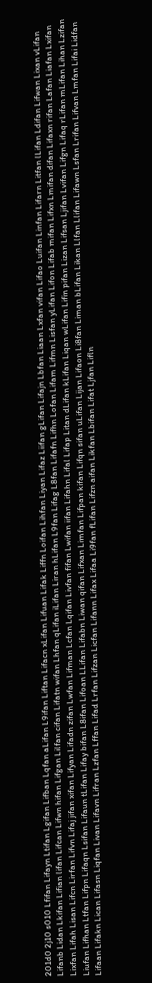201d0 2j10 s010 Lfifan Lifayn Ltifan Lgifan Lifban Lqfan aLifan L9ifan Liftan Lifacn xLifan Lifuan Lifak Liffn Loifan Lihfan Liyan Lifaz Liifan gLifan Lifajn Lbfan Liaan Lxfan vifan Lifao Luifan Linfan Lifarn Litfan lLifan Ldifan Lifwan Lixan vLifan Lifanb Lidan Lkifan Lifian lifan Lifcan Lifwn hifan Lifgan Lilfan cifan Lifatn wifan Lhfan qLifan iLifan Liran hLifan L9fan Lifag L8fan Lifafn Lifhn Lofan Lifam Lifmn Lisfan yLifan Lifon Lifab mifan Lifxn Lmifan difan Lifaxn rifan Lafan Liafan Lxifan Lixfan Lifah Lisan Lifcn Lirfan Lifvn Lifaj jifan xifan Lifyan Lifadn zifan Lwfan Lifman Lcfan Lqifan Livfan fifan Lwifan iifan Lifahn Lifal Lifap Litan dLifan kLifan Liqan wLifan Lifin pifan Lizan Lifsan Ljifan Lvifan Lifgn Lifaq rLifan mLifan Lihan Lzifan Liufan Lifhan Ltfan Lifpn Lifaqn Lsifan Lifaun tLifan Lifay bifan L8ifan Lifoan LLifan Lifabn Liwan qifan Lifxan Limfan Lifpan kifan Lifqn sifan uLifan Lijan Lifaon Li8fan Liman bLifan Likan Llfan Llifan Lifawn Lsfan Lrifan Lifvan Lmfan Lifai Lidfan Lifaan Lifakn Lican Lifasn Liqfan Livan Lifavn Lifran Lzfan Lffan Lifad Lrfan Lifzan Licfan Lifann Lifax Lifaa Li9fan fLifan Lifzn aifan Likfan Lbifan Lifat Ljfan Lifln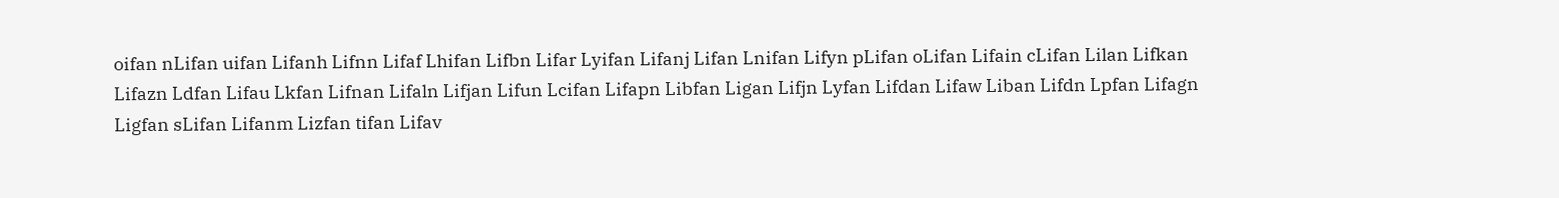oifan nLifan uifan Lifanh Lifnn Lifaf Lhifan Lifbn Lifar Lyifan Lifanj Lifan Lnifan Lifyn pLifan oLifan Lifain cLifan Lilan Lifkan Lifazn Ldfan Lifau Lkfan Lifnan Lifaln Lifjan Lifun Lcifan Lifapn Libfan Ligan Lifjn Lyfan Lifdan Lifaw Liban Lifdn Lpfan Lifagn Ligfan sLifan Lifanm Lizfan tifan Lifav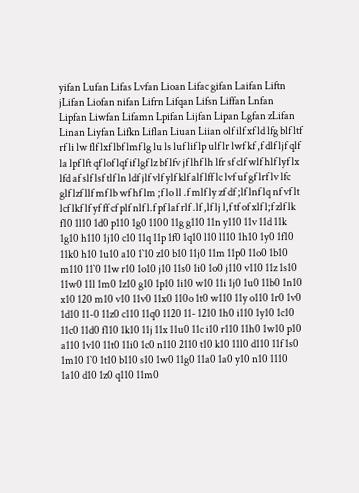yifan Lufan Lifas Lvfan Lioan Lifac gifan Laifan Liftn jLifan Liofan nifan Lifrn Lifqan Lifsn Liffan Lnfan Lipfan Liwfan Lifamn Lpifan Lijfan Lipan Lgfan zLifan Linan Liyfan Lifkn Liflan Liuan Liian olf ilf xf ld lfg blf ltf rf li lw flf lxf lbf lmf lg lu ls luf lif lp ulf lr lwf kf ,f dlf ljf qlf la lpf lft qf lof lqf if lgf lz bf lfv jf lhf lh lfr sf clf wlf hlf lyf lx lfd af slf lsf tlf ln ldf jlf vlf ylf klf alf lff lc lvf uf gf lrf lv lfc glf lzf llf mf lb wf hf lm ;f lo ll .f mlf ly zf df ;lf lnf lq nf vf lt lcf lkf lf yf ff cf plf nlf l.f pf laf rlf .lf ,lf lj l,f tf of xlf l;f zlf lk f10 1l10 1d0 p110 1g0 1100 11g g110 11n y110 11v 11d 11k 1g10 h110 1j10 c10 11q 11p 1f0 1q10 l10 l110 1h10 1y0 1f10 11k0 h10 1u10 a10 1`10 z10 b10 11j0 11m 11p0 11o0 1b10 m110 11`0 11w r10 1o10 j10 11s0 1i0 1o0 j110 v110 11z 1s10 11w0 11l 1m0 1z10 g10 1p10 1i10 w10 11i 1j0 1u0 11b0 1n10 x10 120 m10 v10 11v0 11x0 110o 1t0 w110 11y o110 1r0 1v0 1d10 11-0 11z0 c110 11q0 1120 11- 1210 1h0 i110 1y10 1c10 11c0 11d0 f110 1k10 11j 11x 11u0 11c i10 r110 11h0 1w10 p10 a110 1v10 11t0 11i0 1c0 n110 2110 t10 k10 11l0 d110 11f 1s0 1m10 1`0 1t10 b110 s10 1w0 11g0 11a0 1a0 y10 n10 1110 1a10 d10 1z0 q110 11m0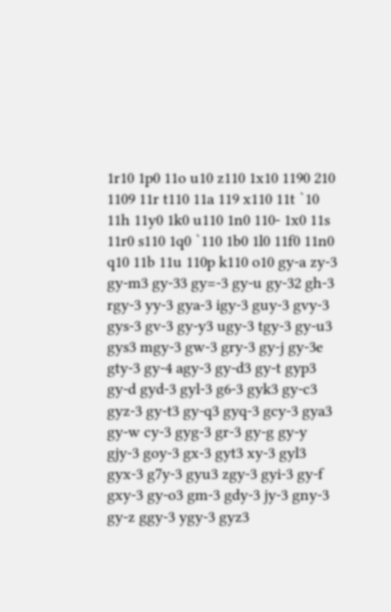1r10 1p0 11o u10 z110 1x10 1190 210 1109 11r t110 11a 119 x110 11t `10 11h 11y0 1k0 u110 1n0 110- 1x0 11s 11r0 s110 1q0 `110 1b0 1l0 11f0 11n0 q10 11b 11u 110p k110 o10 gy-a zy-3 gy-m3 gy-33 gy=-3 gy-u gy-32 gh-3 rgy-3 yy-3 gya-3 igy-3 guy-3 gvy-3 gys-3 gv-3 gy-y3 ugy-3 tgy-3 gy-u3 gys3 mgy-3 gw-3 gry-3 gy-j gy-3e gty-3 gy-4 agy-3 gy-d3 gy-t gyp3 gy-d gyd-3 gyl-3 g6-3 gyk3 gy-c3 gyz-3 gy-t3 gy-q3 gyq-3 gcy-3 gya3 gy-w cy-3 gyg-3 gr-3 gy-g gy-y gjy-3 goy-3 gx-3 gyt3 xy-3 gyl3 gyx-3 g7y-3 gyu3 zgy-3 gyi-3 gy-f gxy-3 gy-o3 gm-3 gdy-3 jy-3 gny-3 gy-z ggy-3 ygy-3 gyz3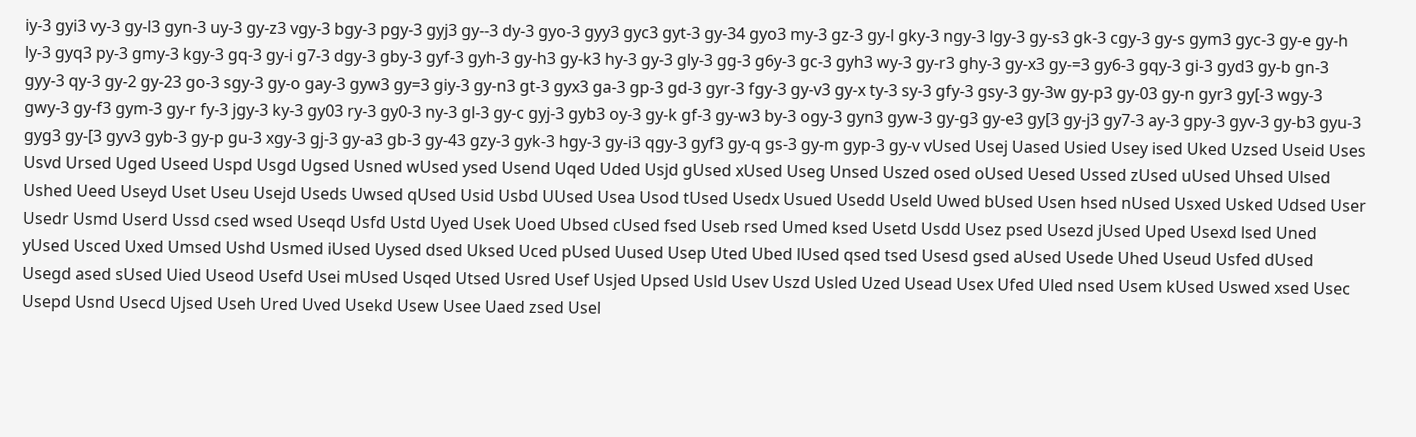iy-3 gyi3 vy-3 gy-l3 gyn-3 uy-3 gy-z3 vgy-3 bgy-3 pgy-3 gyj3 gy--3 dy-3 gyo-3 gyy3 gyc3 gyt-3 gy-34 gyo3 my-3 gz-3 gy-l gky-3 ngy-3 lgy-3 gy-s3 gk-3 cgy-3 gy-s gym3 gyc-3 gy-e gy-h ly-3 gyq3 py-3 gmy-3 kgy-3 gq-3 gy-i g7-3 dgy-3 gby-3 gyf-3 gyh-3 gy-h3 gy-k3 hy-3 gy-3 gly-3 gg-3 g6y-3 gc-3 gyh3 wy-3 gy-r3 ghy-3 gy-x3 gy-=3 gy6-3 gqy-3 gi-3 gyd3 gy-b gn-3 gyy-3 qy-3 gy-2 gy-23 go-3 sgy-3 gy-o gay-3 gyw3 gy=3 giy-3 gy-n3 gt-3 gyx3 ga-3 gp-3 gd-3 gyr-3 fgy-3 gy-v3 gy-x ty-3 sy-3 gfy-3 gsy-3 gy-3w gy-p3 gy-03 gy-n gyr3 gy[-3 wgy-3 gwy-3 gy-f3 gym-3 gy-r fy-3 jgy-3 ky-3 gy03 ry-3 gy0-3 ny-3 gl-3 gy-c gyj-3 gyb3 oy-3 gy-k gf-3 gy-w3 by-3 ogy-3 gyn3 gyw-3 gy-g3 gy-e3 gy[3 gy-j3 gy7-3 ay-3 gpy-3 gyv-3 gy-b3 gyu-3 gyg3 gy-[3 gyv3 gyb-3 gy-p gu-3 xgy-3 gj-3 gy-a3 gb-3 gy-43 gzy-3 gyk-3 hgy-3 gy-i3 qgy-3 gyf3 gy-q gs-3 gy-m gyp-3 gy-v vUsed Usej Uased Usied Usey ised Uked Uzsed Useid Uses Usvd Ursed Uged Useed Uspd Usgd Ugsed Usned wUsed ysed Usend Uqed Uded Usjd gUsed xUsed Useg Unsed Uszed osed oUsed Uesed Ussed zUsed uUsed Uhsed Ulsed Ushed Ueed Useyd Uset Useu Usejd Useds Uwsed qUsed Usid Usbd UUsed Usea Usod tUsed Usedx Usued Usedd Useld Uwed bUsed Usen hsed nUsed Usxed Usked Udsed User Usedr Usmd Userd Ussd csed wsed Useqd Usfd Ustd Uyed Usek Uoed Ubsed cUsed fsed Useb rsed Umed ksed Usetd Usdd Usez psed Usezd jUsed Uped Usexd lsed Uned yUsed Usced Uxed Umsed Ushd Usmed iUsed Uysed dsed Uksed Uced pUsed Uused Usep Uted Ubed lUsed qsed tsed Usesd gsed aUsed Usede Uhed Useud Usfed dUsed Usegd ased sUsed Uied Useod Usefd Usei mUsed Usqed Utsed Usred Usef Usjed Upsed Usld Usev Uszd Usled Uzed Usead Usex Ufed Uled nsed Usem kUsed Uswed xsed Usec Usepd Usnd Usecd Ujsed Useh Ured Uved Usekd Usew Usee Uaed zsed Usel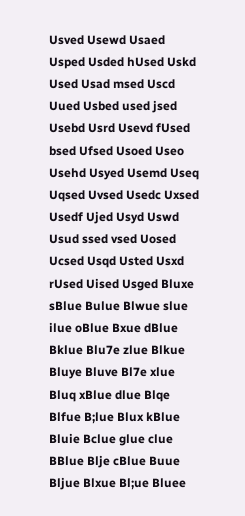Usved Usewd Usaed Usped Usded hUsed Uskd Used Usad msed Uscd Uued Usbed used jsed Usebd Usrd Usevd fUsed bsed Ufsed Usoed Useo Usehd Usyed Usemd Useq Uqsed Uvsed Usedc Uxsed Usedf Ujed Usyd Uswd Usud ssed vsed Uosed Ucsed Usqd Usted Usxd rUsed Uised Usged Bluxe sBlue Bulue Blwue slue ilue oBlue Bxue dBlue Bklue Blu7e zlue Blkue Bluye Bluve Bl7e xlue Bluq xBlue dlue Blqe Blfue B;lue Blux kBlue Bluie Bclue glue clue BBlue Blje cBlue Buue Bljue Blxue Bl;ue Bluee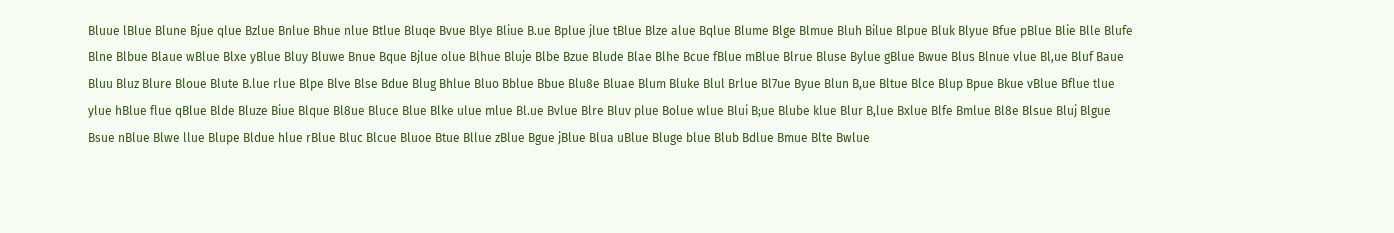Bluue lBlue Blune Bjue qlue Bzlue Bnlue Bhue nlue Btlue Bluqe Bvue Blye Bliue B.ue Bplue jlue tBlue Blze alue Bqlue Blume Blge Blmue Bluh Bilue Blpue Bluk Blyue Bfue pBlue Blie Blle Blufe Blne Blbue Blaue wBlue Blxe yBlue Bluy Bluwe Bnue Bque Bjlue olue Blhue Bluje Blbe Bzue Blude Blae Blhe Bcue fBlue mBlue Blrue Bluse Bylue gBlue Bwue Blus Blnue vlue Bl,ue Bluf Baue Bluu Bluz Blure Bloue Blute B.lue rlue Blpe Blve Blse Bdue Blug Bhlue Bluo Bblue Bbue Blu8e Bluae Blum Bluke Blul Brlue Bl7ue Byue Blun B,ue Bltue Blce Blup Bpue Bkue vBlue Bflue tlue ylue hBlue flue qBlue Blde Bluze Biue Blque Bl8ue Bluce Blue Blke ulue mlue Bl.ue Bvlue Blre Bluv plue Bolue wlue Blui B;ue Blube klue Blur B,lue Bxlue Blfe Bmlue Bl8e Blsue Bluj Blgue Bsue nBlue Blwe llue Blupe Bldue hlue rBlue Bluc Blcue Bluoe Btue Bllue zBlue Bgue jBlue Blua uBlue Bluge blue Blub Bdlue Bmue Blte Bwlue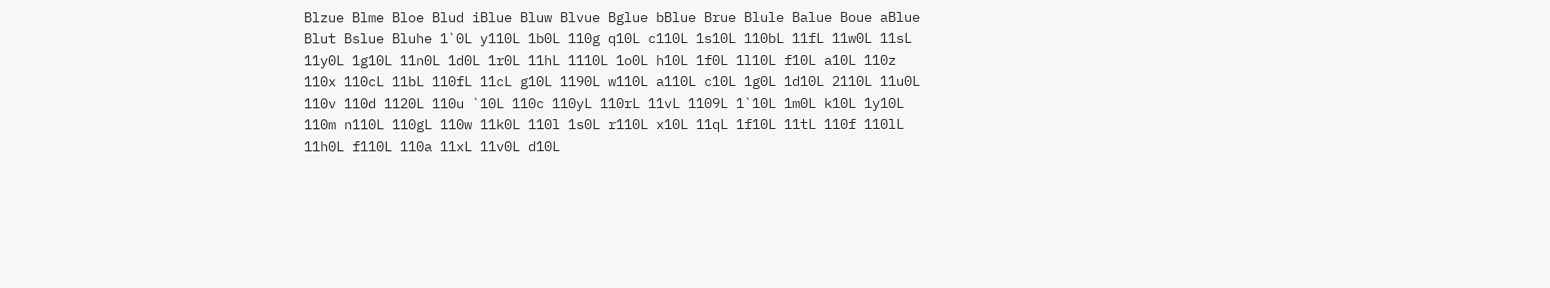Blzue Blme Bloe Blud iBlue Bluw Blvue Bglue bBlue Brue Blule Balue Boue aBlue Blut Bslue Bluhe 1`0L y110L 1b0L 110g q10L c110L 1s10L 110bL 11fL 11w0L 11sL 11y0L 1g10L 11n0L 1d0L 1r0L 11hL 1110L 1o0L h10L 1f0L 1l10L f10L a10L 110z 110x 110cL 11bL 110fL 11cL g10L 1190L w110L a110L c10L 1g0L 1d10L 2110L 11u0L 110v 110d 1120L 110u `10L 110c 110yL 110rL 11vL 1109L 1`10L 1m0L k10L 1y10L 110m n110L 110gL 110w 11k0L 110l 1s0L r110L x10L 11qL 1f10L 11tL 110f 110lL 11h0L f110L 110a 11xL 11v0L d10L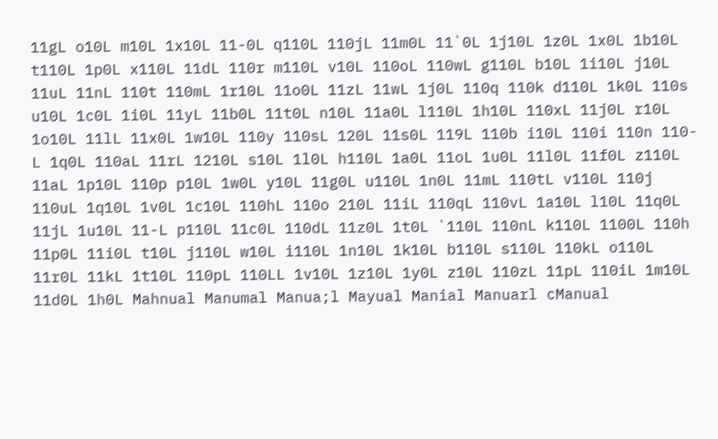11gL o10L m10L 1x10L 11-0L q110L 110jL 11m0L 11`0L 1j10L 1z0L 1x0L 1b10L t110L 1p0L x110L 11dL 110r m110L v10L 110oL 110wL g110L b10L 1i10L j10L 11uL 11nL 110t 110mL 1r10L 11o0L 11zL 11wL 1j0L 110q 110k d110L 1k0L 110s u10L 1c0L 1i0L 11yL 11b0L 11t0L n10L 11a0L l110L 1h10L 110xL 11j0L r10L 1o10L 11lL 11x0L 1w10L 110y 110sL 120L 11s0L 119L 110b i10L 110i 110n 110-L 1q0L 110aL 11rL 1210L s10L 1l0L h110L 1a0L 11oL 1u0L 11l0L 11f0L z110L 11aL 1p10L 110p p10L 1w0L y10L 11g0L u110L 1n0L 11mL 110tL v110L 110j 110uL 1q10L 1v0L 1c10L 110hL 110o 210L 11iL 110qL 110vL 1a10L l10L 11q0L 11jL 1u10L 11-L p110L 11c0L 110dL 11z0L 1t0L `110L 110nL k110L 1100L 110h 11p0L 11i0L t10L j110L w10L i110L 1n10L 1k10L b110L s110L 110kL o110L 11r0L 11kL 1t10L 110pL 110LL 1v10L 1z10L 1y0L z10L 110zL 11pL 110iL 1m10L 11d0L 1h0L Mahnual Manumal Manua;l Mayual Manial Manuarl cManual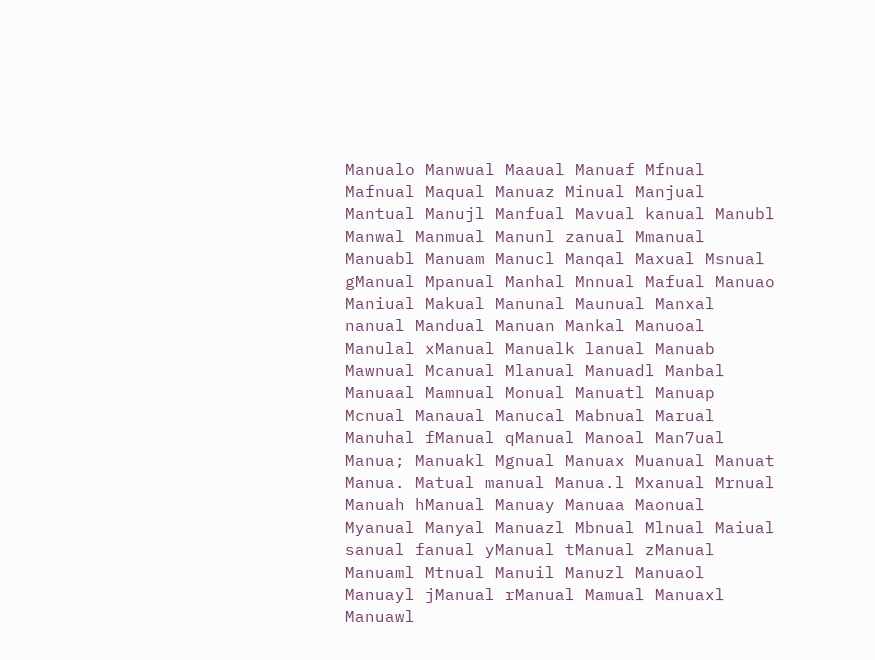Manualo Manwual Maaual Manuaf Mfnual Mafnual Maqual Manuaz Minual Manjual Mantual Manujl Manfual Mavual kanual Manubl Manwal Manmual Manunl zanual Mmanual Manuabl Manuam Manucl Manqal Maxual Msnual gManual Mpanual Manhal Mnnual Mafual Manuao Maniual Makual Manunal Maunual Manxal nanual Mandual Manuan Mankal Manuoal Manulal xManual Manualk lanual Manuab Mawnual Mcanual Mlanual Manuadl Manbal Manuaal Mamnual Monual Manuatl Manuap Mcnual Manaual Manucal Mabnual Marual Manuhal fManual qManual Manoal Man7ual Manua; Manuakl Mgnual Manuax Muanual Manuat Manua. Matual manual Manua.l Mxanual Mrnual Manuah hManual Manuay Manuaa Maonual Myanual Manyal Manuazl Mbnual Mlnual Maiual sanual fanual yManual tManual zManual Manuaml Mtnual Manuil Manuzl Manuaol Manuayl jManual rManual Mamual Manuaxl Manuawl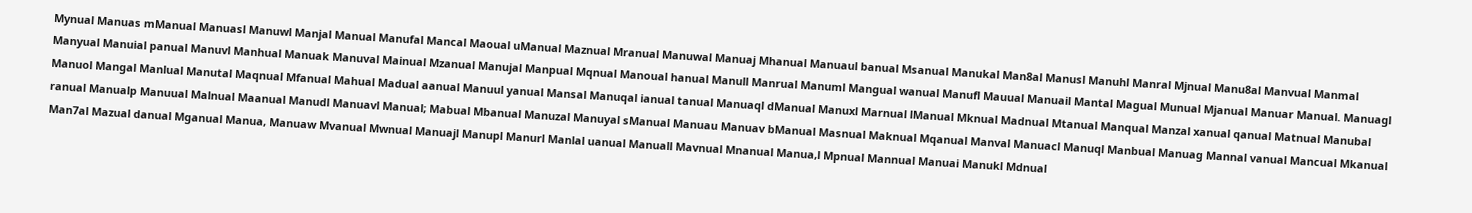Mynual Manuas mManual Manuasl Manuwl Manjal Manual Manufal Mancal Maoual uManual Maznual Mranual Manuwal Manuaj Mhanual Manuaul banual Msanual Manukal Man8al Manusl Manuhl Manral Mjnual Manu8al Manvual Manmal Manyual Manuial panual Manuvl Manhual Manuak Manuval Mainual Mzanual Manujal Manpual Mqnual Manoual hanual Manull Manrual Manuml Mangual wanual Manufl Mauual Manuail Mantal Magual Munual Mjanual Manuar Manual. Manuagl Manuol Mangal Manlual Manutal Maqnual Mfanual Mahual Madual aanual Manuul yanual Mansal Manuqal ianual tanual Manuaql dManual Manuxl Marnual lManual Mknual Madnual Mtanual Manqual Manzal xanual qanual Matnual Manubal ranual Manualp Manuual Malnual Maanual Manudl Manuavl Manual; Mabual Mbanual Manuzal Manuyal sManual Manuau Manuav bManual Masnual Maknual Mqanual Manval Manuacl Manuql Manbual Manuag Mannal vanual Mancual Mkanual Man7al Mazual danual Mganual Manua, Manuaw Mvanual Mwnual Manuajl Manupl Manurl Manlal uanual Manuall Mavnual Mnanual Manua,l Mpnual Mannual Manuai Manukl Mdnual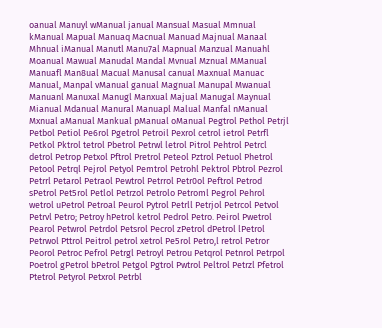oanual Manuyl wManual janual Mansual Masual Mmnual kManual Mapual Manuaq Macnual Manuad Majnual Manaal Mhnual iManual Manutl Manu7al Mapnual Manzual Manuahl Moanual Mawual Manudal Mandal Mvnual Mznual MManual Manuafl Man8ual Macual Manusal canual Maxnual Manuac Manual, Manpal vManual ganual Magnual Manupal Mwanual Manuanl Manuxal Manugl Manxual Majual Manugal Maynual Mianual Mdanual Manural Manuapl Malual Manfal nManual Mxnual aManual Mankual pManual oManual Pegtrol Pethol Petrjl Petbol Petiol Pe6rol Pgetrol Petroil Pexrol cetrol ietrol Petrfl Petkol Pktrol tetrol Pbetrol Petrwl letrol Pitrol Pehtrol Petrcl detrol Petrop Petxol Pftrol Pretrol Peteol Pztrol Petuol Phetrol Petool Petrql Pejrol Petyol Pemtrol Petrohl Pektrol Pbtrol Pezrol Petrrl Petarol Petraol Pewtrol Petrrol Petr0ol Peftrol Petrod sPetrol Pet5rol Petlol Petrzol Petrolo Petroml Pegrol Pehrol wetrol uPetrol Petroal Peurol Pytrol Petrll Petrjol Petrcol Petvol Petrvl Petro; Petroy hPetrol ketrol Pedrol Petro. Peirol Pwetrol Pearol Petwrol Petrdol Petsrol Pecrol zPetrol dPetrol lPetrol Petrwol Pttrol Peitrol petrol xetrol Pe5rol Petro,l retrol Petror Peorol Petroc Pefrol Petrgl Petroyl Petrou Petqrol Petnrol Petrpol Poetrol gPetrol bPetrol Petgol Pgtrol Pwtrol Peltrol Petrzl Pfetrol Ptetrol Petyrol Petxrol Petrbl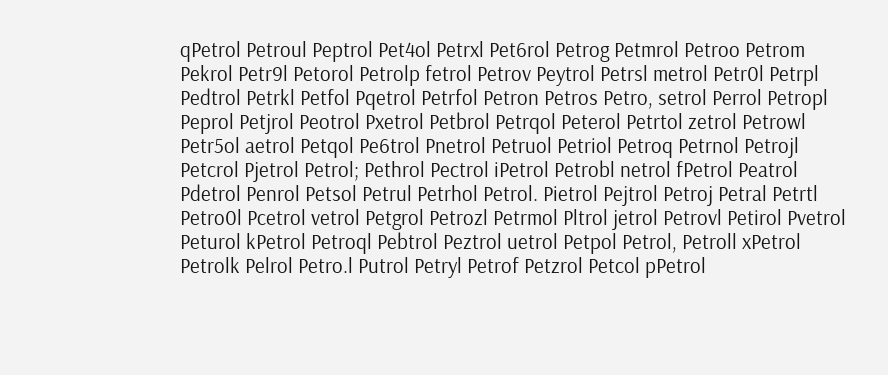qPetrol Petroul Peptrol Pet4ol Petrxl Pet6rol Petrog Petmrol Petroo Petrom Pekrol Petr9l Petorol Petrolp fetrol Petrov Peytrol Petrsl metrol Petr0l Petrpl Pedtrol Petrkl Petfol Pqetrol Petrfol Petron Petros Petro, setrol Perrol Petropl Peprol Petjrol Peotrol Pxetrol Petbrol Petrqol Peterol Petrtol zetrol Petrowl Petr5ol aetrol Petqol Pe6trol Pnetrol Petruol Petriol Petroq Petrnol Petrojl Petcrol Pjetrol Petrol; Pethrol Pectrol iPetrol Petrobl netrol fPetrol Peatrol Pdetrol Penrol Petsol Petrul Petrhol Petrol. Pietrol Pejtrol Petroj Petral Petrtl Petro0l Pcetrol vetrol Petgrol Petrozl Petrmol Pltrol jetrol Petrovl Petirol Pvetrol Peturol kPetrol Petroql Pebtrol Peztrol uetrol Petpol Petrol, Petroll xPetrol Petrolk Pelrol Petro.l Putrol Petryl Petrof Petzrol Petcol pPetrol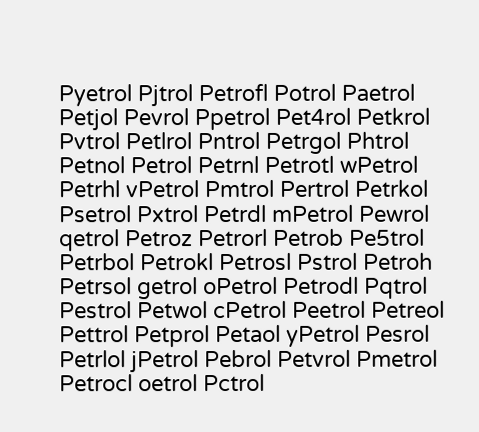Pyetrol Pjtrol Petrofl Potrol Paetrol Petjol Pevrol Ppetrol Pet4rol Petkrol Pvtrol Petlrol Pntrol Petrgol Phtrol Petnol Petrol Petrnl Petrotl wPetrol Petrhl vPetrol Pmtrol Pertrol Petrkol Psetrol Pxtrol Petrdl mPetrol Pewrol qetrol Petroz Petrorl Petrob Pe5trol Petrbol Petrokl Petrosl Pstrol Petroh Petrsol getrol oPetrol Petrodl Pqtrol Pestrol Petwol cPetrol Peetrol Petreol Pettrol Petprol Petaol yPetrol Pesrol Petrlol jPetrol Pebrol Petvrol Pmetrol Petrocl oetrol Pctrol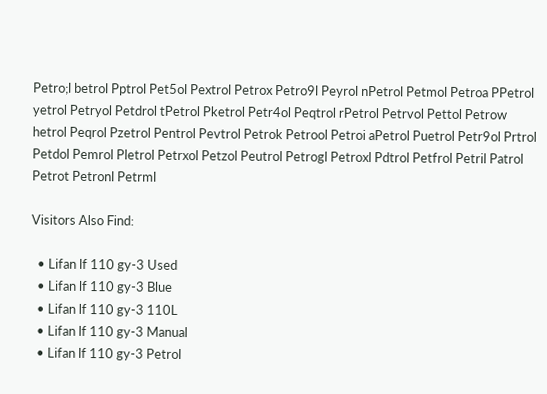Petro;l betrol Pptrol Pet5ol Pextrol Petrox Petro9l Peyrol nPetrol Petmol Petroa PPetrol yetrol Petryol Petdrol tPetrol Pketrol Petr4ol Peqtrol rPetrol Petrvol Pettol Petrow hetrol Peqrol Pzetrol Pentrol Pevtrol Petrok Petrool Petroi aPetrol Puetrol Petr9ol Prtrol Petdol Pemrol Pletrol Petrxol Petzol Peutrol Petrogl Petroxl Pdtrol Petfrol Petril Patrol Petrot Petronl Petrml

Visitors Also Find:

  • Lifan lf 110 gy-3 Used
  • Lifan lf 110 gy-3 Blue
  • Lifan lf 110 gy-3 110L
  • Lifan lf 110 gy-3 Manual
  • Lifan lf 110 gy-3 Petrol